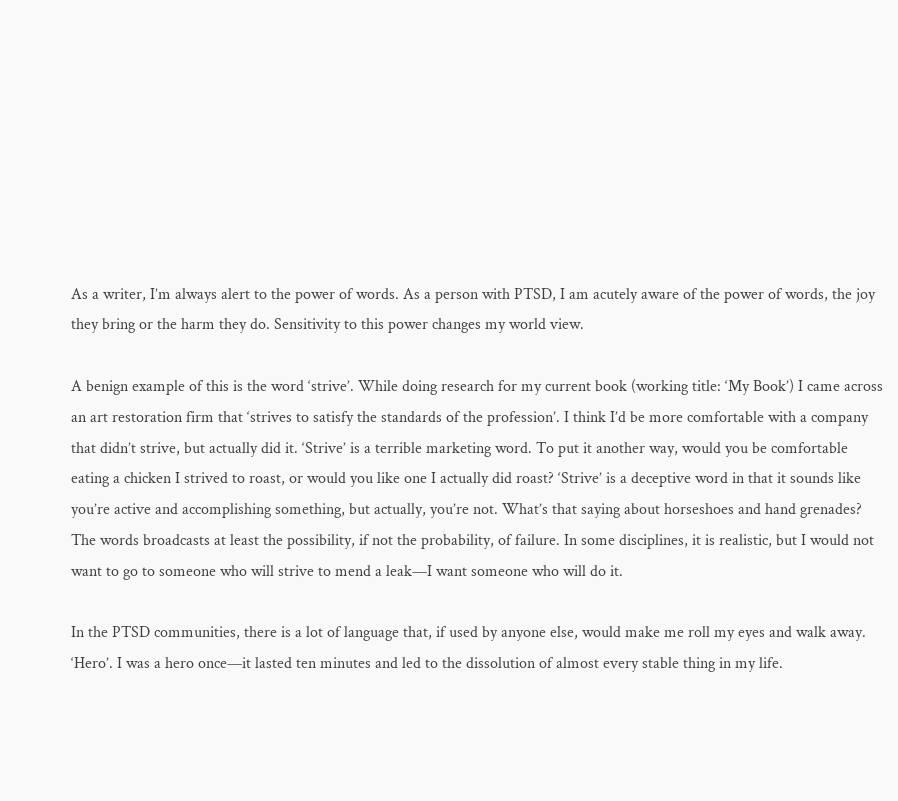As a writer, I’m always alert to the power of words. As a person with PTSD, I am acutely aware of the power of words, the joy they bring or the harm they do. Sensitivity to this power changes my world view.

A benign example of this is the word ‘strive’. While doing research for my current book (working title: ‘My Book’) I came across an art restoration firm that ‘strives to satisfy the standards of the profession’. I think I’d be more comfortable with a company that didn’t strive, but actually did it. ‘Strive’ is a terrible marketing word. To put it another way, would you be comfortable eating a chicken I strived to roast, or would you like one I actually did roast? ‘Strive’ is a deceptive word in that it sounds like you’re active and accomplishing something, but actually, you’re not. What’s that saying about horseshoes and hand grenades? The words broadcasts at least the possibility, if not the probability, of failure. In some disciplines, it is realistic, but I would not want to go to someone who will strive to mend a leak—I want someone who will do it.

In the PTSD communities, there is a lot of language that, if used by anyone else, would make me roll my eyes and walk away. ‘Hero’. I was a hero once—it lasted ten minutes and led to the dissolution of almost every stable thing in my life.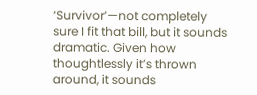‘Survivor’—not completely sure I fit that bill, but it sounds dramatic. Given how thoughtlessly it’s thrown around, it sounds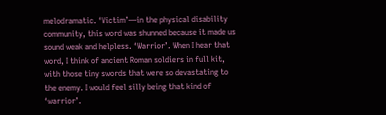melodramatic. ‘Victim’—in the physical disability community, this word was shunned because it made us sound weak and helpless. ‘Warrior’. When I hear that word, I think of ancient Roman soldiers in full kit, with those tiny swords that were so devastating to the enemy. I would feel silly being that kind of ‘warrior’.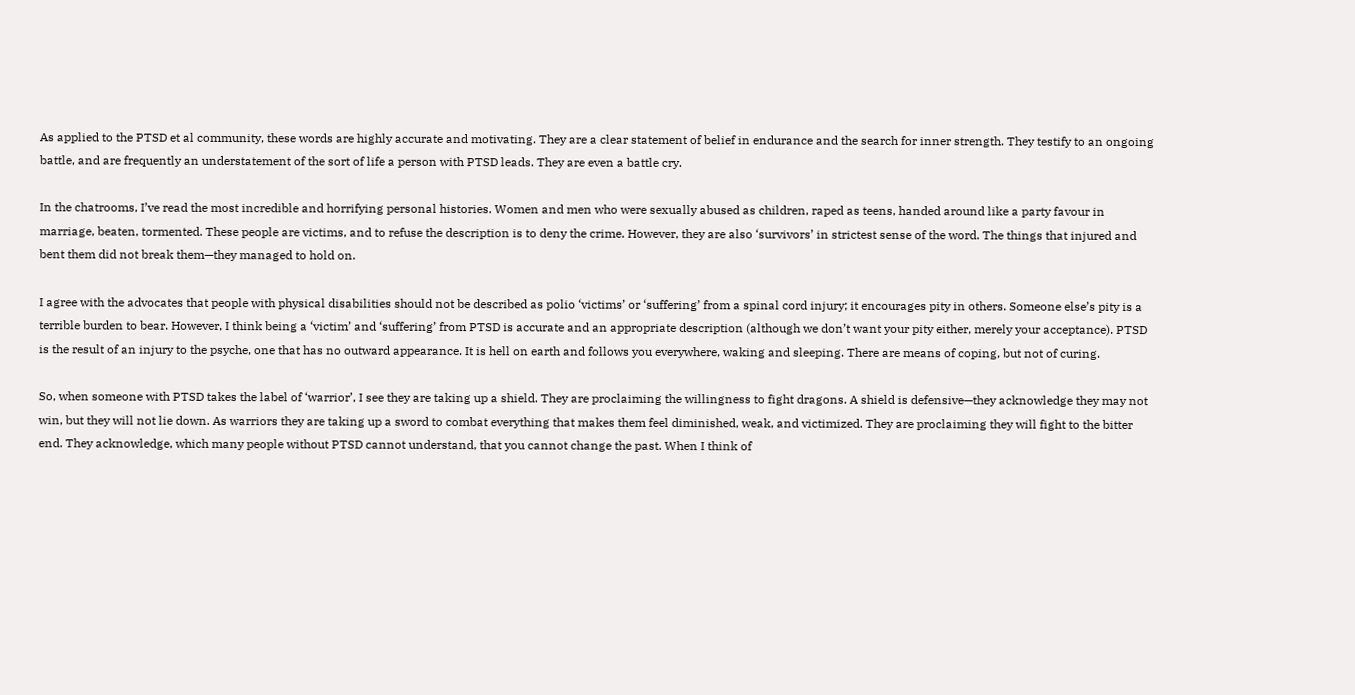As applied to the PTSD et al community, these words are highly accurate and motivating. They are a clear statement of belief in endurance and the search for inner strength. They testify to an ongoing battle, and are frequently an understatement of the sort of life a person with PTSD leads. They are even a battle cry.

In the chatrooms, I’ve read the most incredible and horrifying personal histories. Women and men who were sexually abused as children, raped as teens, handed around like a party favour in marriage, beaten, tormented. These people are victims, and to refuse the description is to deny the crime. However, they are also ‘survivors’ in strictest sense of the word. The things that injured and bent them did not break them—they managed to hold on.

I agree with the advocates that people with physical disabilities should not be described as polio ‘victims’ or ‘suffering’ from a spinal cord injury; it encourages pity in others. Someone else’s pity is a terrible burden to bear. However, I think being a ‘victim’ and ‘suffering’ from PTSD is accurate and an appropriate description (although we don’t want your pity either, merely your acceptance). PTSD is the result of an injury to the psyche, one that has no outward appearance. It is hell on earth and follows you everywhere, waking and sleeping. There are means of coping, but not of curing.

So, when someone with PTSD takes the label of ‘warrior’, I see they are taking up a shield. They are proclaiming the willingness to fight dragons. A shield is defensive—they acknowledge they may not win, but they will not lie down. As warriors they are taking up a sword to combat everything that makes them feel diminished, weak, and victimized. They are proclaiming they will fight to the bitter end. They acknowledge, which many people without PTSD cannot understand, that you cannot change the past. When I think of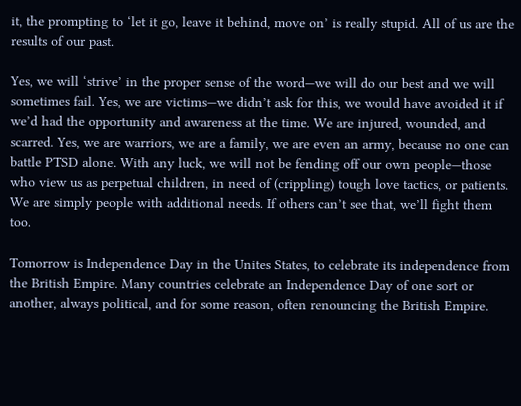it, the prompting to ‘let it go, leave it behind, move on’ is really stupid. All of us are the results of our past.

Yes, we will ‘strive’ in the proper sense of the word—we will do our best and we will sometimes fail. Yes, we are victims—we didn’t ask for this, we would have avoided it if we’d had the opportunity and awareness at the time. We are injured, wounded, and scarred. Yes, we are warriors, we are a family, we are even an army, because no one can battle PTSD alone. With any luck, we will not be fending off our own people—those who view us as perpetual children, in need of (crippling) tough love tactics, or patients. We are simply people with additional needs. If others can’t see that, we’ll fight them too.

Tomorrow is Independence Day in the Unites States, to celebrate its independence from the British Empire. Many countries celebrate an Independence Day of one sort or another, always political, and for some reason, often renouncing the British Empire.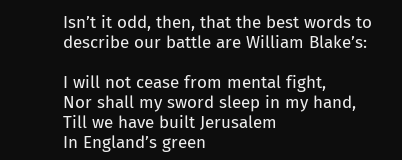Isn’t it odd, then, that the best words to describe our battle are William Blake’s:

I will not cease from mental fight,
Nor shall my sword sleep in my hand,
Till we have built Jerusalem
In England’s green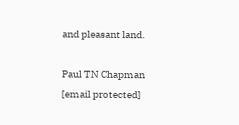and pleasant land.

Paul TN Chapman
[email protected]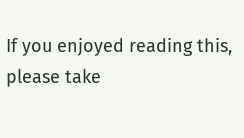If you enjoyed reading this, please take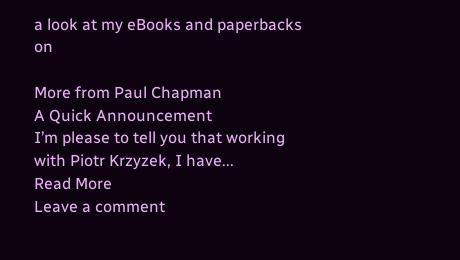a look at my eBooks and paperbacks on

More from Paul Chapman
A Quick Announcement
I’m please to tell you that working with Piotr Krzyzek, I have...
Read More
Leave a comment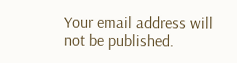Your email address will not be published.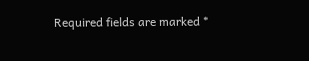Required fields are marked *